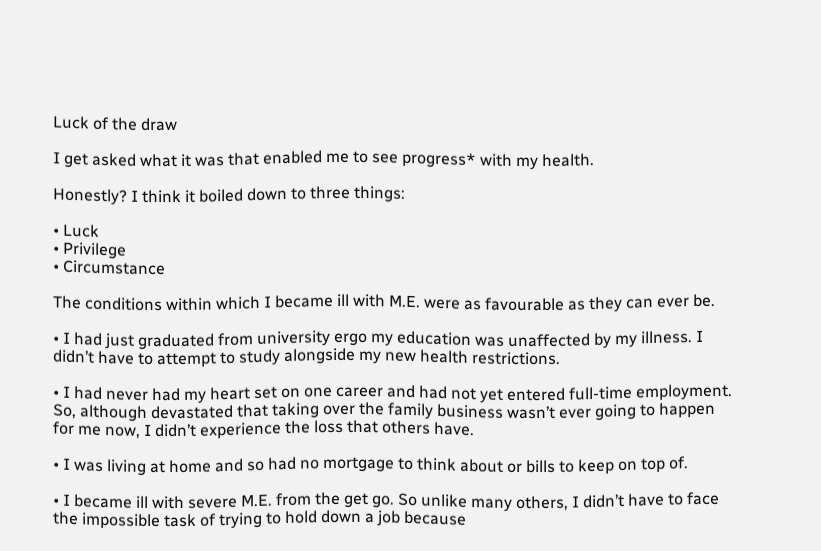Luck of the draw

I get asked what it was that enabled me to see progress* with my health.

Honestly? I think it boiled down to three things:

• Luck
• Privilege
• Circumstance

The conditions within which I became ill with M.E. were as favourable as they can ever be.

• I had just graduated from university ergo my education was unaffected by my illness. I didn’t have to attempt to study alongside my new health restrictions.

• I had never had my heart set on one career and had not yet entered full-time employment. So, although devastated that taking over the family business wasn’t ever going to happen for me now, I didn’t experience the loss that others have.

• I was living at home and so had no mortgage to think about or bills to keep on top of.

• I became ill with severe M.E. from the get go. So unlike many others, I didn’t have to face the impossible task of trying to hold down a job because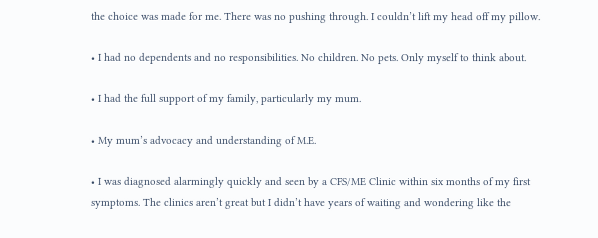the choice was made for me. There was no pushing through. I couldn’t lift my head off my pillow.

• I had no dependents and no responsibilities. No children. No pets. Only myself to think about.

• I had the full support of my family, particularly my mum.

• My mum’s advocacy and understanding of M.E.

• I was diagnosed alarmingly quickly and seen by a CFS/ME Clinic within six months of my first symptoms. The clinics aren’t great but I didn’t have years of waiting and wondering like the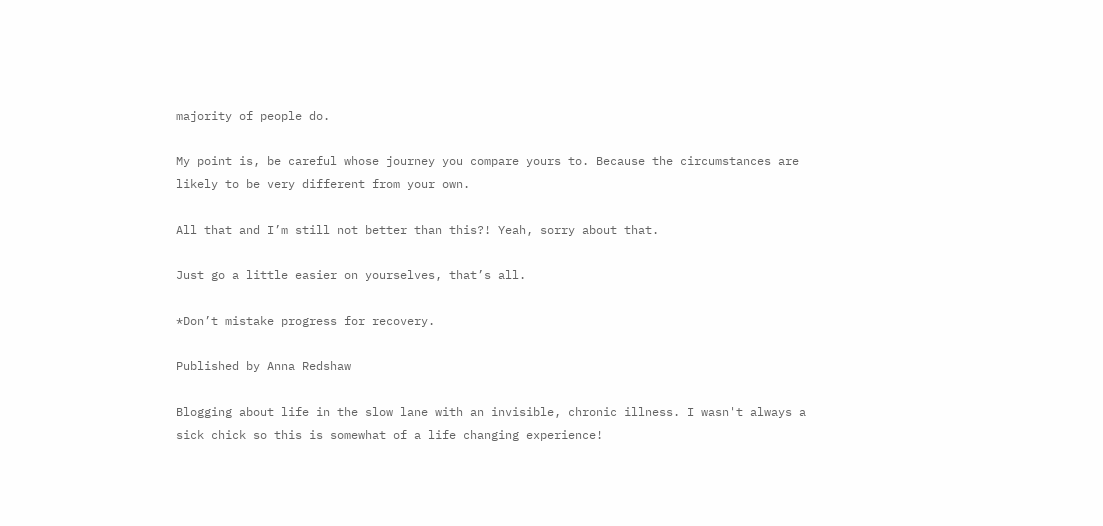majority of people do.

My point is, be careful whose journey you compare yours to. Because the circumstances are likely to be very different from your own.

All that and I’m still not better than this?! Yeah, sorry about that.

Just go a little easier on yourselves, that’s all.

*Don’t mistake progress for recovery.

Published by Anna Redshaw

Blogging about life in the slow lane with an invisible, chronic illness. I wasn't always a sick chick so this is somewhat of a life changing experience!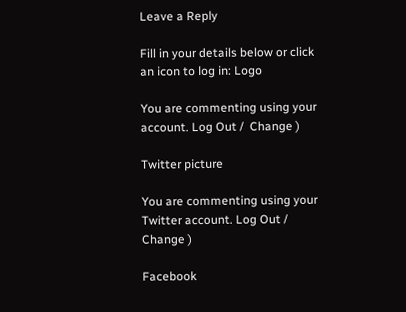Leave a Reply

Fill in your details below or click an icon to log in: Logo

You are commenting using your account. Log Out /  Change )

Twitter picture

You are commenting using your Twitter account. Log Out /  Change )

Facebook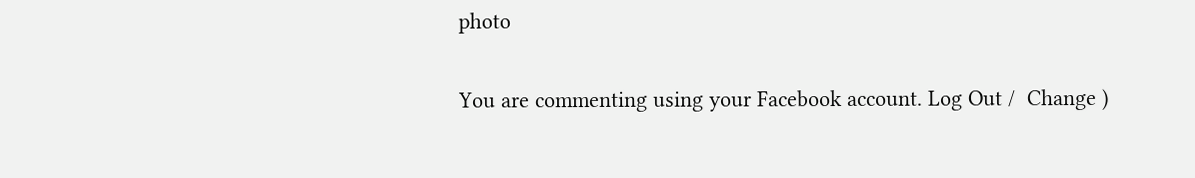photo

You are commenting using your Facebook account. Log Out /  Change )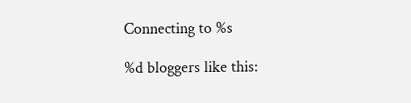Connecting to %s

%d bloggers like this: